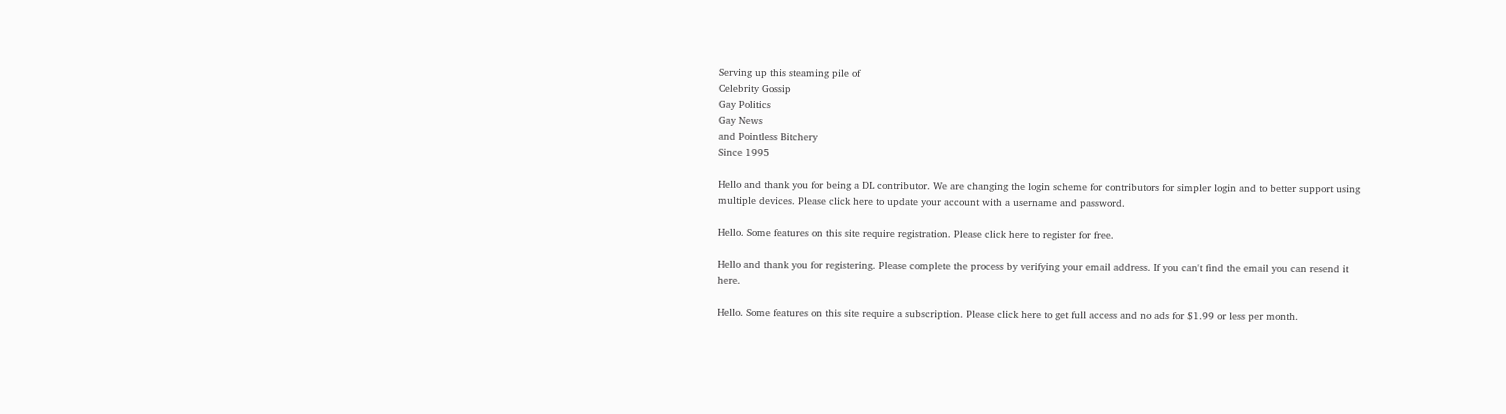Serving up this steaming pile of
Celebrity Gossip
Gay Politics
Gay News
and Pointless Bitchery
Since 1995

Hello and thank you for being a DL contributor. We are changing the login scheme for contributors for simpler login and to better support using multiple devices. Please click here to update your account with a username and password.

Hello. Some features on this site require registration. Please click here to register for free.

Hello and thank you for registering. Please complete the process by verifying your email address. If you can't find the email you can resend it here.

Hello. Some features on this site require a subscription. Please click here to get full access and no ads for $1.99 or less per month.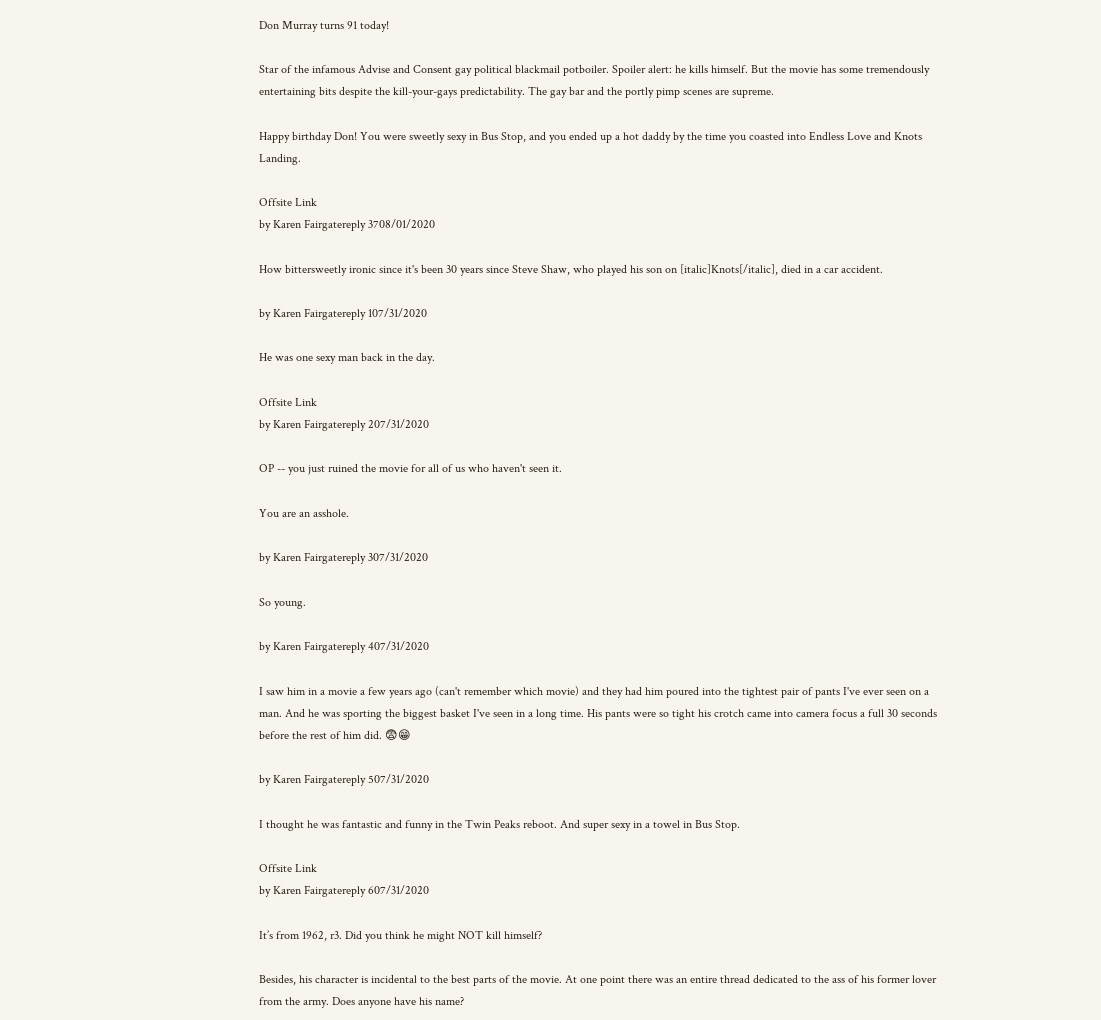Don Murray turns 91 today!

Star of the infamous Advise and Consent gay political blackmail potboiler. Spoiler alert: he kills himself. But the movie has some tremendously entertaining bits despite the kill-your-gays predictability. The gay bar and the portly pimp scenes are supreme.

Happy birthday Don! You were sweetly sexy in Bus Stop, and you ended up a hot daddy by the time you coasted into Endless Love and Knots Landing.

Offsite Link
by Karen Fairgatereply 3708/01/2020

How bittersweetly ironic since it's been 30 years since Steve Shaw, who played his son on [italic]Knots[/italic], died in a car accident.

by Karen Fairgatereply 107/31/2020

He was one sexy man back in the day.

Offsite Link
by Karen Fairgatereply 207/31/2020

OP -- you just ruined the movie for all of us who haven't seen it.

You are an asshole.

by Karen Fairgatereply 307/31/2020

So young.

by Karen Fairgatereply 407/31/2020

I saw him in a movie a few years ago (can't remember which movie) and they had him poured into the tightest pair of pants I've ever seen on a man. And he was sporting the biggest basket I've seen in a long time. His pants were so tight his crotch came into camera focus a full 30 seconds before the rest of him did. 😨😁

by Karen Fairgatereply 507/31/2020

I thought he was fantastic and funny in the Twin Peaks reboot. And super sexy in a towel in Bus Stop.

Offsite Link
by Karen Fairgatereply 607/31/2020

It’s from 1962, r3. Did you think he might NOT kill himself?

Besides, his character is incidental to the best parts of the movie. At one point there was an entire thread dedicated to the ass of his former lover from the army. Does anyone have his name?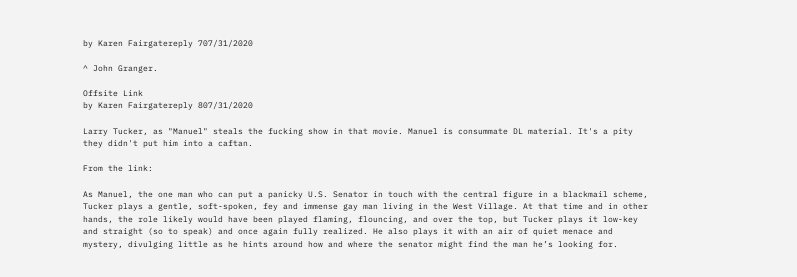by Karen Fairgatereply 707/31/2020

^ John Granger.

Offsite Link
by Karen Fairgatereply 807/31/2020

Larry Tucker, as "Manuel" steals the fucking show in that movie. Manuel is consummate DL material. It's a pity they didn't put him into a caftan.

From the link:

As Manuel, the one man who can put a panicky U.S. Senator in touch with the central figure in a blackmail scheme, Tucker plays a gentle, soft-spoken, fey and immense gay man living in the West Village. At that time and in other hands, the role likely would have been played flaming, flouncing, and over the top, but Tucker plays it low-key and straight (so to speak) and once again fully realized. He also plays it with an air of quiet menace and mystery, divulging little as he hints around how and where the senator might find the man he’s looking for.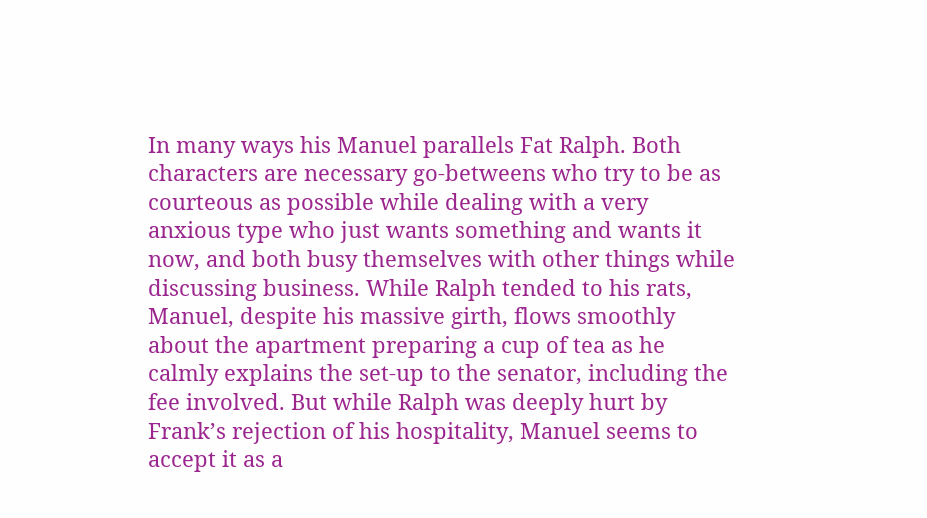In many ways his Manuel parallels Fat Ralph. Both characters are necessary go-betweens who try to be as courteous as possible while dealing with a very anxious type who just wants something and wants it now, and both busy themselves with other things while discussing business. While Ralph tended to his rats, Manuel, despite his massive girth, flows smoothly about the apartment preparing a cup of tea as he calmly explains the set-up to the senator, including the fee involved. But while Ralph was deeply hurt by Frank’s rejection of his hospitality, Manuel seems to accept it as a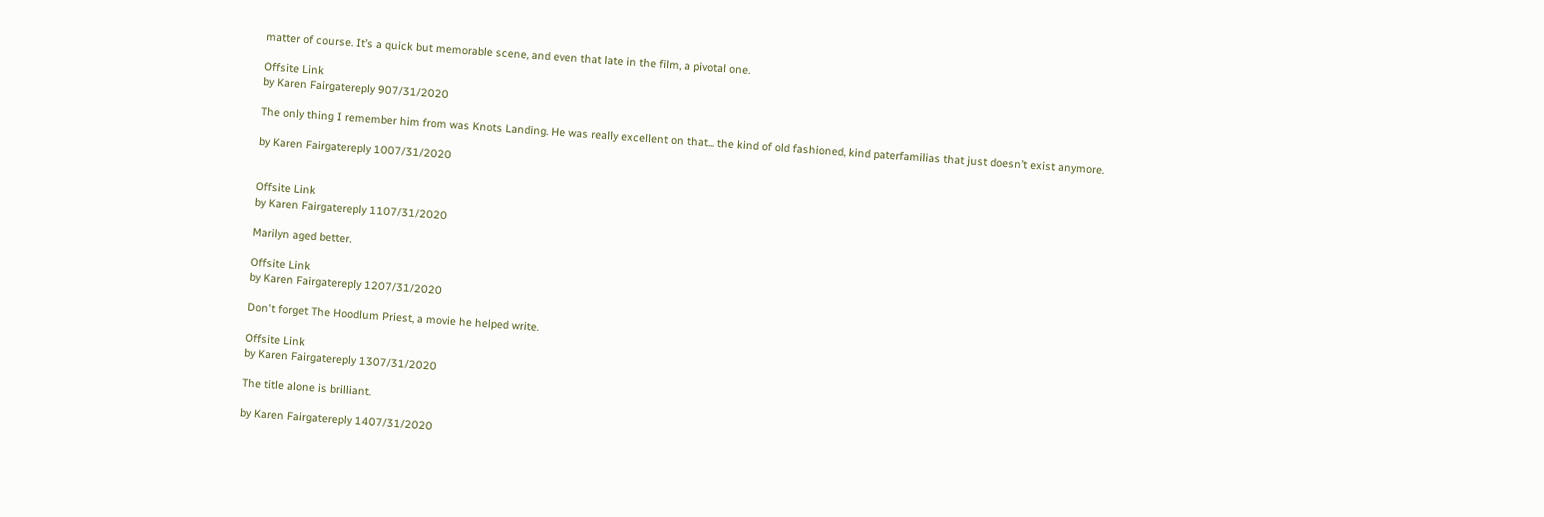matter of course. It’s a quick but memorable scene, and even that late in the film, a pivotal one.

Offsite Link
by Karen Fairgatereply 907/31/2020

The only thing I remember him from was Knots Landing. He was really excellent on that... the kind of old fashioned, kind paterfamilias that just doesn’t exist anymore.

by Karen Fairgatereply 1007/31/2020


Offsite Link
by Karen Fairgatereply 1107/31/2020

Marilyn aged better.

Offsite Link
by Karen Fairgatereply 1207/31/2020

Don't forget The Hoodlum Priest, a movie he helped write.

Offsite Link
by Karen Fairgatereply 1307/31/2020

The title alone is brilliant.

by Karen Fairgatereply 1407/31/2020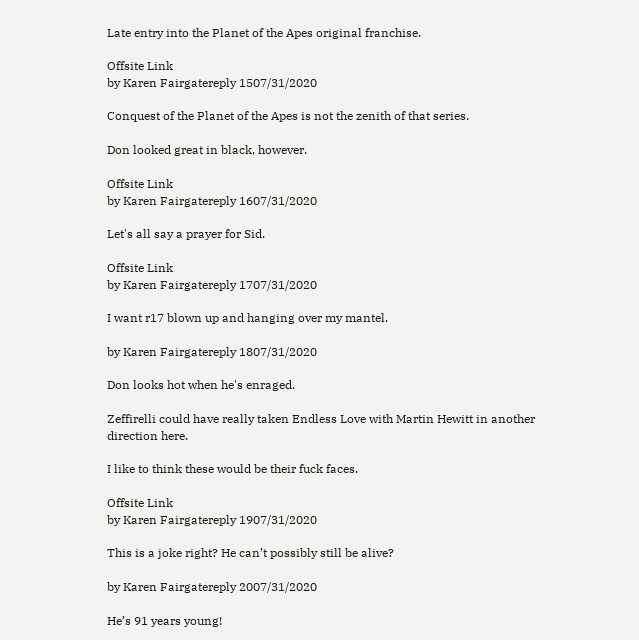Late entry into the Planet of the Apes original franchise.

Offsite Link
by Karen Fairgatereply 1507/31/2020

Conquest of the Planet of the Apes is not the zenith of that series.

Don looked great in black, however.

Offsite Link
by Karen Fairgatereply 1607/31/2020

Let's all say a prayer for Sid.

Offsite Link
by Karen Fairgatereply 1707/31/2020

I want r17 blown up and hanging over my mantel.

by Karen Fairgatereply 1807/31/2020

Don looks hot when he's enraged.

Zeffirelli could have really taken Endless Love with Martin Hewitt in another direction here.

I like to think these would be their fuck faces.

Offsite Link
by Karen Fairgatereply 1907/31/2020

This is a joke right? He can’t possibly still be alive?

by Karen Fairgatereply 2007/31/2020

He’s 91 years young!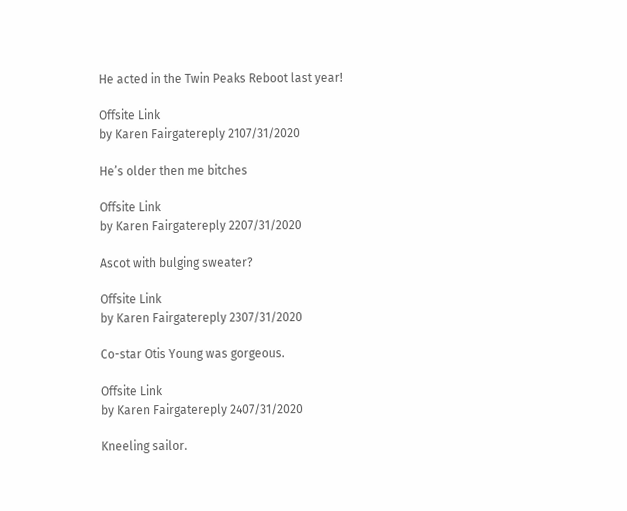He acted in the Twin Peaks Reboot last year!

Offsite Link
by Karen Fairgatereply 2107/31/2020

He’s older then me bitches

Offsite Link
by Karen Fairgatereply 2207/31/2020

Ascot with bulging sweater?

Offsite Link
by Karen Fairgatereply 2307/31/2020

Co-star Otis Young was gorgeous.

Offsite Link
by Karen Fairgatereply 2407/31/2020

Kneeling sailor.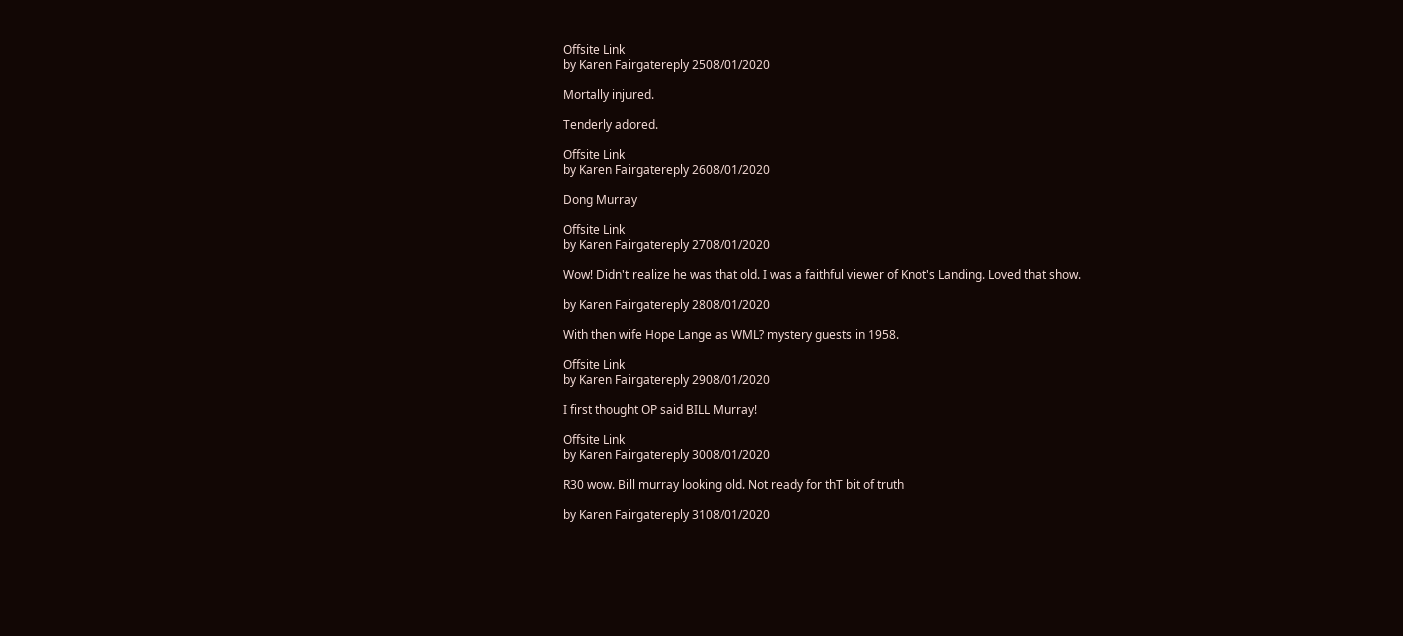Offsite Link
by Karen Fairgatereply 2508/01/2020

Mortally injured.

Tenderly adored.

Offsite Link
by Karen Fairgatereply 2608/01/2020

Dong Murray

Offsite Link
by Karen Fairgatereply 2708/01/2020

Wow! Didn't realize he was that old. I was a faithful viewer of Knot's Landing. Loved that show.

by Karen Fairgatereply 2808/01/2020

With then wife Hope Lange as WML? mystery guests in 1958.

Offsite Link
by Karen Fairgatereply 2908/01/2020

I first thought OP said BILL Murray!

Offsite Link
by Karen Fairgatereply 3008/01/2020

R30 wow. Bill murray looking old. Not ready for thT bit of truth

by Karen Fairgatereply 3108/01/2020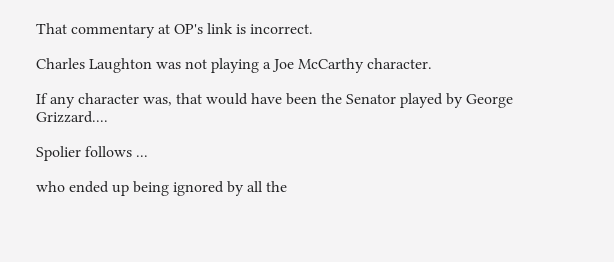That commentary at OP's link is incorrect.

Charles Laughton was not playing a Joe McCarthy character.

If any character was, that would have been the Senator played by George Grizzard....

Spolier follows ...

who ended up being ignored by all the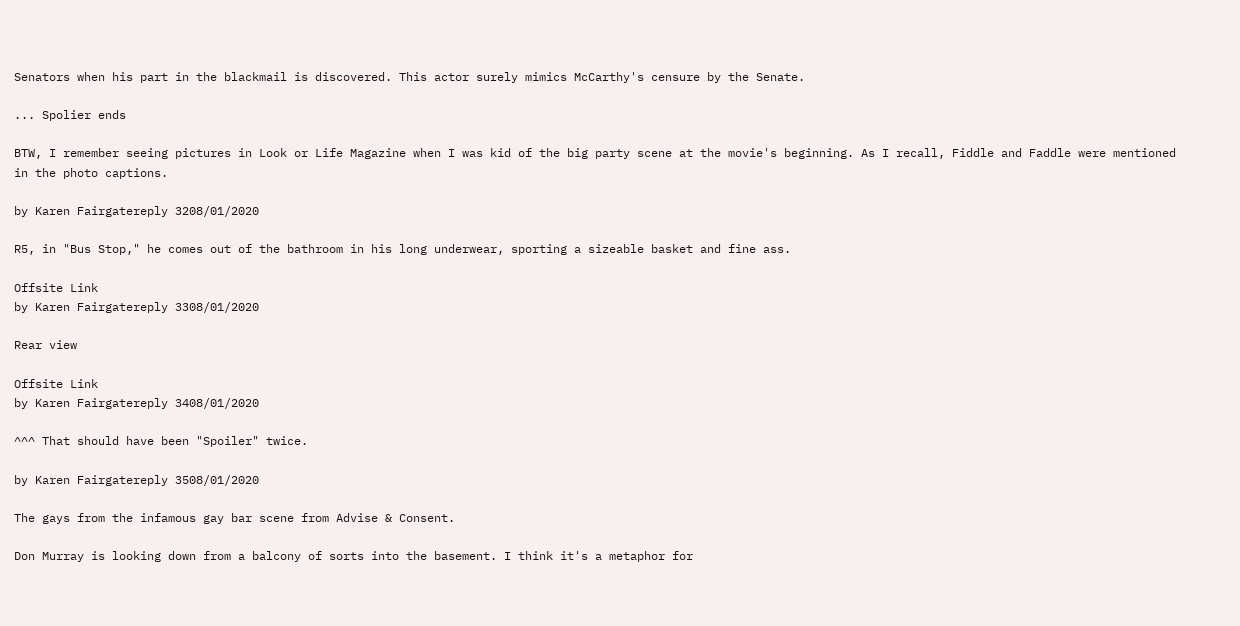Senators when his part in the blackmail is discovered. This actor surely mimics McCarthy's censure by the Senate.

... Spolier ends

BTW, I remember seeing pictures in Look or Life Magazine when I was kid of the big party scene at the movie's beginning. As I recall, Fiddle and Faddle were mentioned in the photo captions.

by Karen Fairgatereply 3208/01/2020

R5, in "Bus Stop," he comes out of the bathroom in his long underwear, sporting a sizeable basket and fine ass.

Offsite Link
by Karen Fairgatereply 3308/01/2020

Rear view

Offsite Link
by Karen Fairgatereply 3408/01/2020

^^^ That should have been "Spoiler" twice.

by Karen Fairgatereply 3508/01/2020

The gays from the infamous gay bar scene from Advise & Consent.

Don Murray is looking down from a balcony of sorts into the basement. I think it's a metaphor for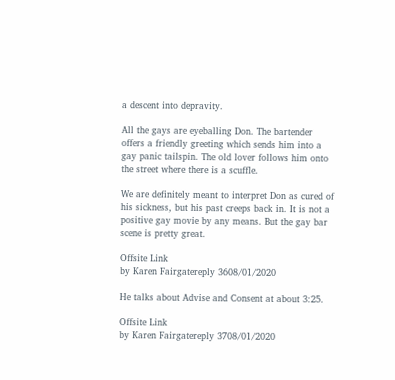a descent into depravity.

All the gays are eyeballing Don. The bartender offers a friendly greeting which sends him into a gay panic tailspin. The old lover follows him onto the street where there is a scuffle.

We are definitely meant to interpret Don as cured of his sickness, but his past creeps back in. It is not a positive gay movie by any means. But the gay bar scene is pretty great.

Offsite Link
by Karen Fairgatereply 3608/01/2020

He talks about Advise and Consent at about 3:25.

Offsite Link
by Karen Fairgatereply 3708/01/2020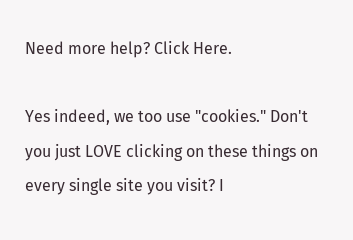Need more help? Click Here.

Yes indeed, we too use "cookies." Don't you just LOVE clicking on these things on every single site you visit? I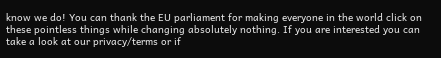know we do! You can thank the EU parliament for making everyone in the world click on these pointless things while changing absolutely nothing. If you are interested you can take a look at our privacy/terms or if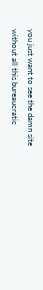you just want to see the damn site without all this bureaucratic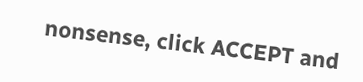nonsense, click ACCEPT and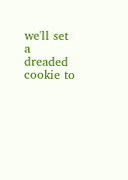we'll set a dreaded cookie to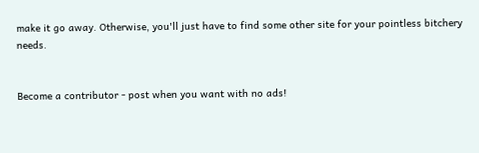make it go away. Otherwise, you'll just have to find some other site for your pointless bitchery needs.


Become a contributor - post when you want with no ads!